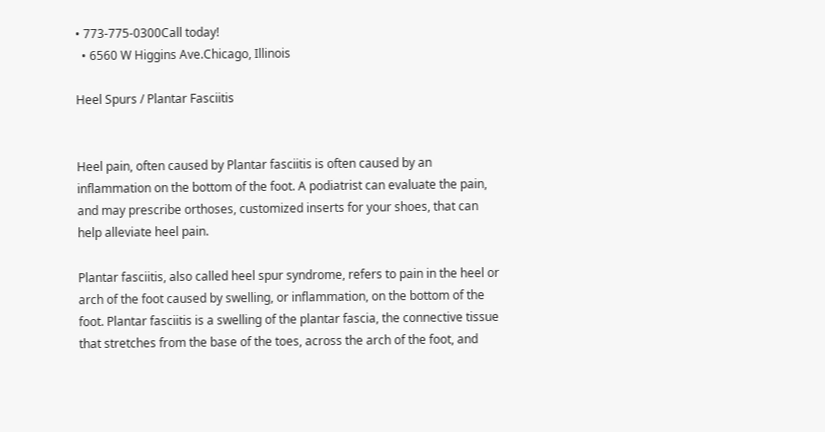• 773-775-0300Call today!
  • 6560 W Higgins Ave.Chicago, Illinois

Heel Spurs / Plantar Fasciitis


Heel pain, often caused by Plantar fasciitis is often caused by an inflammation on the bottom of the foot. A podiatrist can evaluate the pain, and may prescribe orthoses, customized inserts for your shoes, that can help alleviate heel pain.

Plantar fasciitis, also called heel spur syndrome, refers to pain in the heel or arch of the foot caused by swelling, or inflammation, on the bottom of the foot. Plantar fasciitis is a swelling of the plantar fascia, the connective tissue that stretches from the base of the toes, across the arch of the foot, and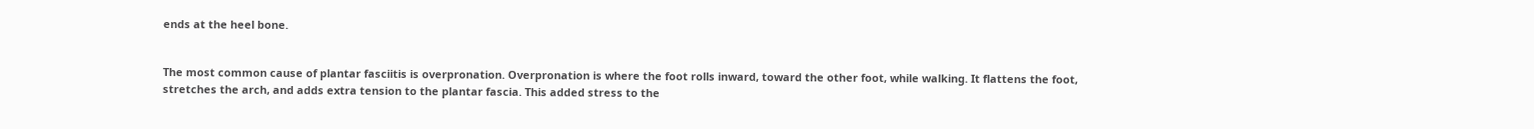ends at the heel bone.


The most common cause of plantar fasciitis is overpronation. Overpronation is where the foot rolls inward, toward the other foot, while walking. It flattens the foot, stretches the arch, and adds extra tension to the plantar fascia. This added stress to the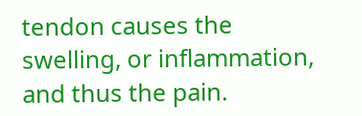tendon causes the swelling, or inflammation, and thus the pain.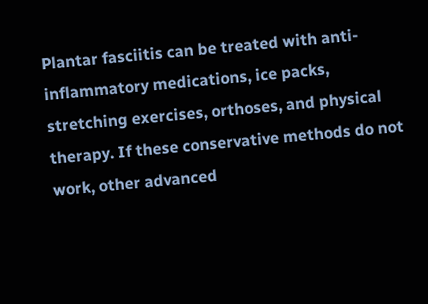Plantar fasciitis can be treated with anti-inflammatory medications, ice packs, stretching exercises, orthoses, and physical therapy. If these conservative methods do not work, other advanced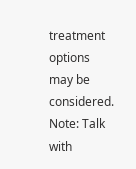treatment options may be considered. Note: Talk with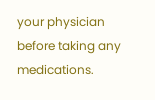your physician before taking any medications.